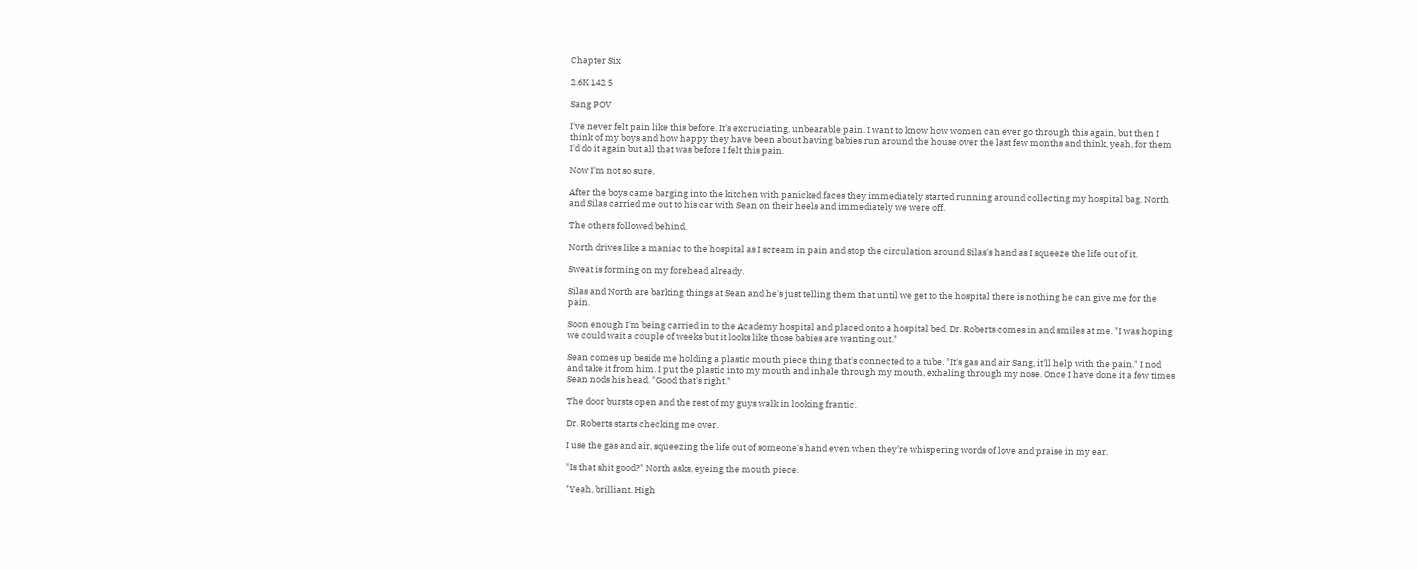Chapter Six

2.6K 142 5

Sang POV

I've never felt pain like this before. It's excruciating, unbearable pain. I want to know how women can ever go through this again, but then I think of my boys and how happy they have been about having babies run around the house over the last few months and think, yeah, for them I'd do it again but all that was before I felt this pain.

Now I'm not so sure.

After the boys came barging into the kitchen with panicked faces they immediately started running around collecting my hospital bag. North and Silas carried me out to his car with Sean on their heels and immediately we were off.

The others followed behind.

North drives like a maniac to the hospital as I scream in pain and stop the circulation around Silas's hand as I squeeze the life out of it.

Sweat is forming on my forehead already.

Silas and North are barking things at Sean and he's just telling them that until we get to the hospital there is nothing he can give me for the pain.

Soon enough I'm being carried in to the Academy hospital and placed onto a hospital bed. Dr. Roberts comes in and smiles at me. "I was hoping we could wait a couple of weeks but it looks like those babies are wanting out."

Sean comes up beside me holding a plastic mouth piece thing that's connected to a tube. "It's gas and air Sang, it'll help with the pain." I nod and take it from him. I put the plastic into my mouth and inhale through my mouth, exhaling through my nose. Once I have done it a few times Sean nods his head. "Good that's right."

The door bursts open and the rest of my guys walk in looking frantic.

Dr. Roberts starts checking me over.

I use the gas and air, squeezing the life out of someone's hand even when they’re whispering words of love and praise in my ear.

"Is that shit good?" North asks, eyeing the mouth piece.

"Yeah, brilliant. High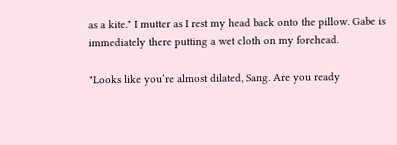as a kite." I mutter as I rest my head back onto the pillow. Gabe is immediately there putting a wet cloth on my forehead.

"Looks like you’re almost dilated, Sang. Are you ready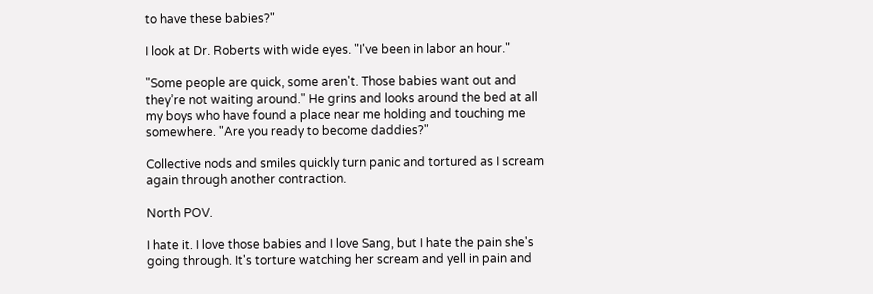to have these babies?"

I look at Dr. Roberts with wide eyes. "I've been in labor an hour."

"Some people are quick, some aren't. Those babies want out and they’re not waiting around." He grins and looks around the bed at all my boys who have found a place near me holding and touching me somewhere. "Are you ready to become daddies?"

Collective nods and smiles quickly turn panic and tortured as I scream again through another contraction.

North POV.

I hate it. I love those babies and I love Sang, but I hate the pain she's going through. It's torture watching her scream and yell in pain and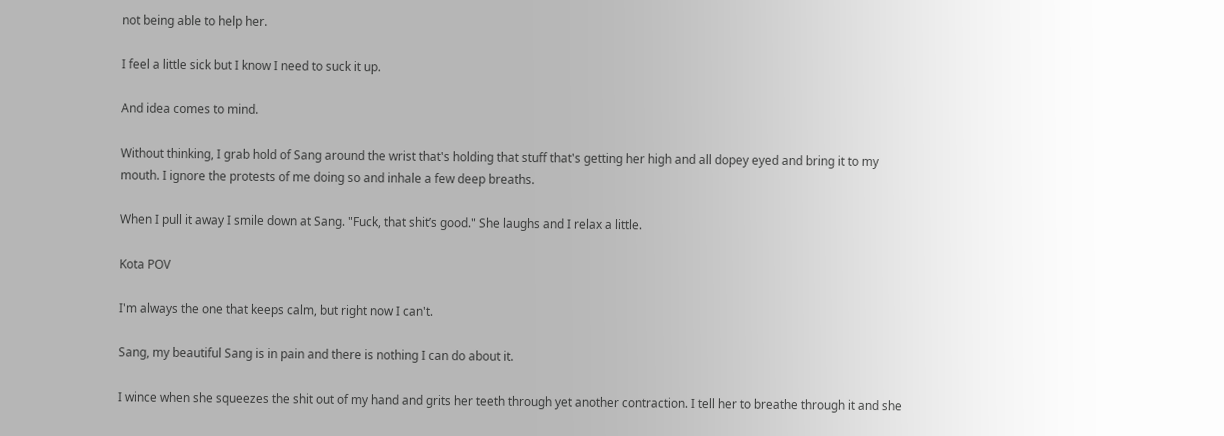not being able to help her.

I feel a little sick but I know I need to suck it up.

And idea comes to mind.

Without thinking, I grab hold of Sang around the wrist that's holding that stuff that's getting her high and all dopey eyed and bring it to my mouth. I ignore the protests of me doing so and inhale a few deep breaths.

When I pull it away I smile down at Sang. "Fuck, that shit’s good." She laughs and I relax a little.

Kota POV

I'm always the one that keeps calm, but right now I can't.

Sang, my beautiful Sang is in pain and there is nothing I can do about it.

I wince when she squeezes the shit out of my hand and grits her teeth through yet another contraction. I tell her to breathe through it and she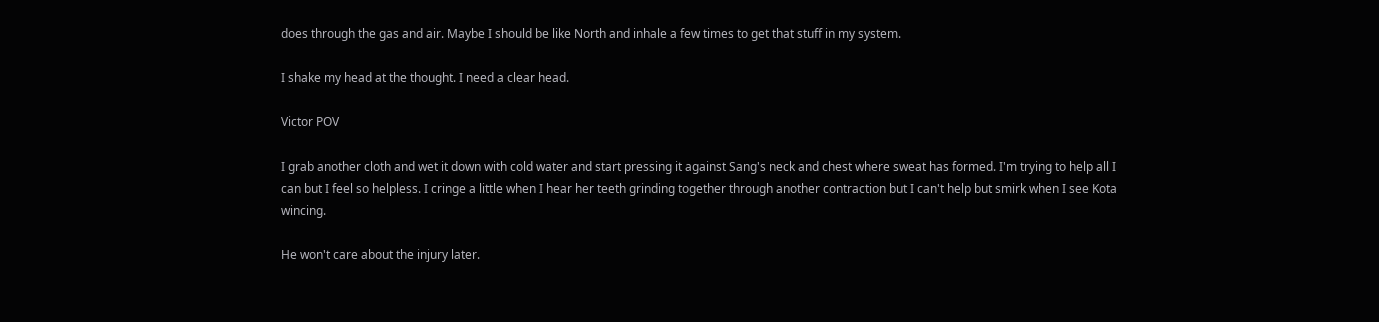does through the gas and air. Maybe I should be like North and inhale a few times to get that stuff in my system.

I shake my head at the thought. I need a clear head.

Victor POV

I grab another cloth and wet it down with cold water and start pressing it against Sang's neck and chest where sweat has formed. I'm trying to help all I can but I feel so helpless. I cringe a little when I hear her teeth grinding together through another contraction but I can't help but smirk when I see Kota wincing.

He won't care about the injury later.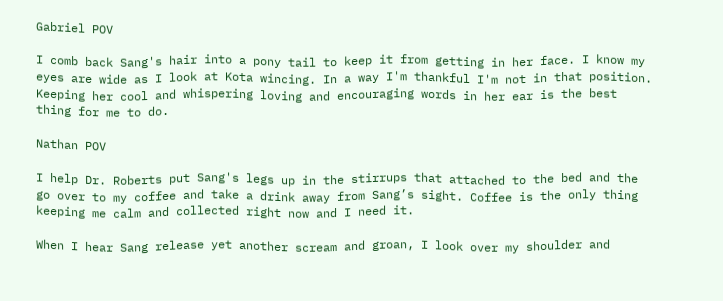Gabriel POV

I comb back Sang's hair into a pony tail to keep it from getting in her face. I know my eyes are wide as I look at Kota wincing. In a way I'm thankful I'm not in that position. Keeping her cool and whispering loving and encouraging words in her ear is the best thing for me to do.

Nathan POV

I help Dr. Roberts put Sang's legs up in the stirrups that attached to the bed and the go over to my coffee and take a drink away from Sang’s sight. Coffee is the only thing keeping me calm and collected right now and I need it.

When I hear Sang release yet another scream and groan, I look over my shoulder and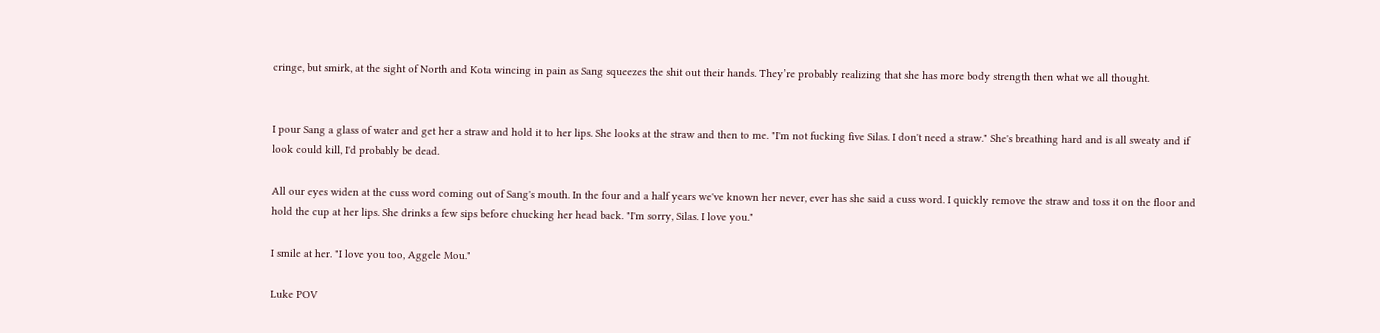cringe, but smirk, at the sight of North and Kota wincing in pain as Sang squeezes the shit out their hands. They’re probably realizing that she has more body strength then what we all thought.


I pour Sang a glass of water and get her a straw and hold it to her lips. She looks at the straw and then to me. "I'm not fucking five Silas. I don't need a straw." She's breathing hard and is all sweaty and if look could kill, I'd probably be dead.

All our eyes widen at the cuss word coming out of Sang's mouth. In the four and a half years we've known her never, ever has she said a cuss word. I quickly remove the straw and toss it on the floor and hold the cup at her lips. She drinks a few sips before chucking her head back. "I'm sorry, Silas. I love you."

I smile at her. "I love you too, Aggele Mou."

Luke POV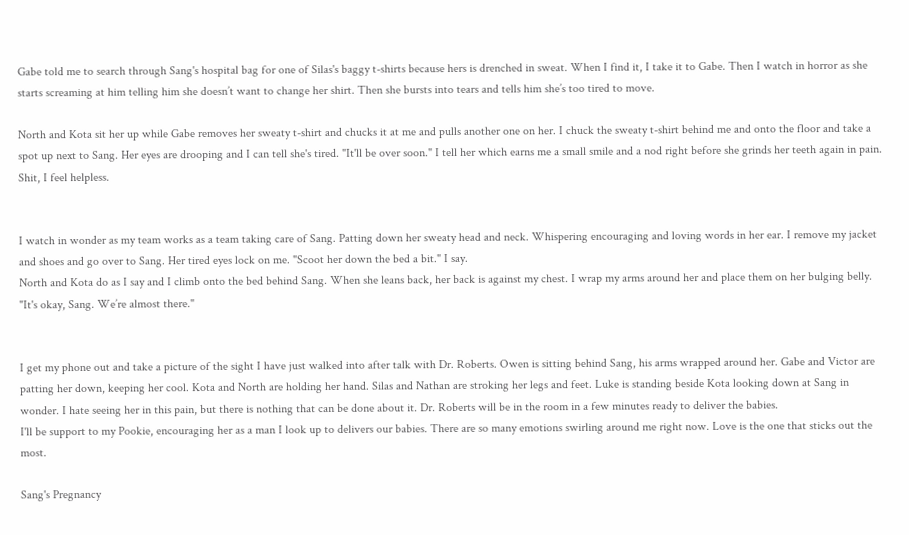Gabe told me to search through Sang's hospital bag for one of Silas's baggy t-shirts because hers is drenched in sweat. When I find it, I take it to Gabe. Then I watch in horror as she starts screaming at him telling him she doesn’t want to change her shirt. Then she bursts into tears and tells him she’s too tired to move.

North and Kota sit her up while Gabe removes her sweaty t-shirt and chucks it at me and pulls another one on her. I chuck the sweaty t-shirt behind me and onto the floor and take a spot up next to Sang. Her eyes are drooping and I can tell she's tired. "It'll be over soon." I tell her which earns me a small smile and a nod right before she grinds her teeth again in pain. Shit, I feel helpless.


I watch in wonder as my team works as a team taking care of Sang. Patting down her sweaty head and neck. Whispering encouraging and loving words in her ear. I remove my jacket and shoes and go over to Sang. Her tired eyes lock on me. "Scoot her down the bed a bit." I say.
North and Kota do as I say and I climb onto the bed behind Sang. When she leans back, her back is against my chest. I wrap my arms around her and place them on her bulging belly. "It's okay, Sang. We’re almost there."


I get my phone out and take a picture of the sight I have just walked into after talk with Dr. Roberts. Owen is sitting behind Sang, his arms wrapped around her. Gabe and Victor are patting her down, keeping her cool. Kota and North are holding her hand. Silas and Nathan are stroking her legs and feet. Luke is standing beside Kota looking down at Sang in wonder. I hate seeing her in this pain, but there is nothing that can be done about it. Dr. Roberts will be in the room in a few minutes ready to deliver the babies.
I'll be support to my Pookie, encouraging her as a man I look up to delivers our babies. There are so many emotions swirling around me right now. Love is the one that sticks out the most.

Sang's Pregnancy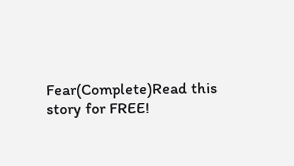Fear(Complete)Read this story for FREE!